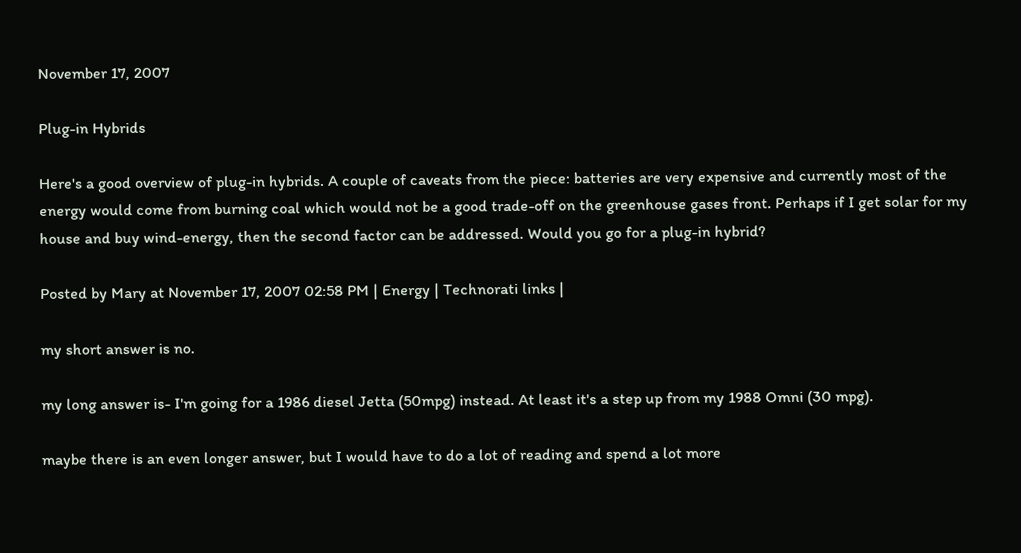November 17, 2007

Plug-in Hybrids

Here's a good overview of plug-in hybrids. A couple of caveats from the piece: batteries are very expensive and currently most of the energy would come from burning coal which would not be a good trade-off on the greenhouse gases front. Perhaps if I get solar for my house and buy wind-energy, then the second factor can be addressed. Would you go for a plug-in hybrid?

Posted by Mary at November 17, 2007 02:58 PM | Energy | Technorati links |

my short answer is no.

my long answer is- I'm going for a 1986 diesel Jetta (50mpg) instead. At least it's a step up from my 1988 Omni (30 mpg).

maybe there is an even longer answer, but I would have to do a lot of reading and spend a lot more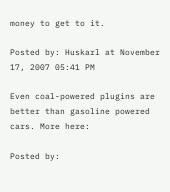money to get to it.

Posted by: Huskarl at November 17, 2007 05:41 PM

Even coal-powered plugins are better than gasoline powered cars. More here:

Posted by: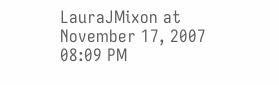LauraJMixon at November 17, 2007 08:09 PM